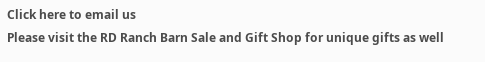Click here to email us
Please visit the RD Ranch Barn Sale and Gift Shop for unique gifts as well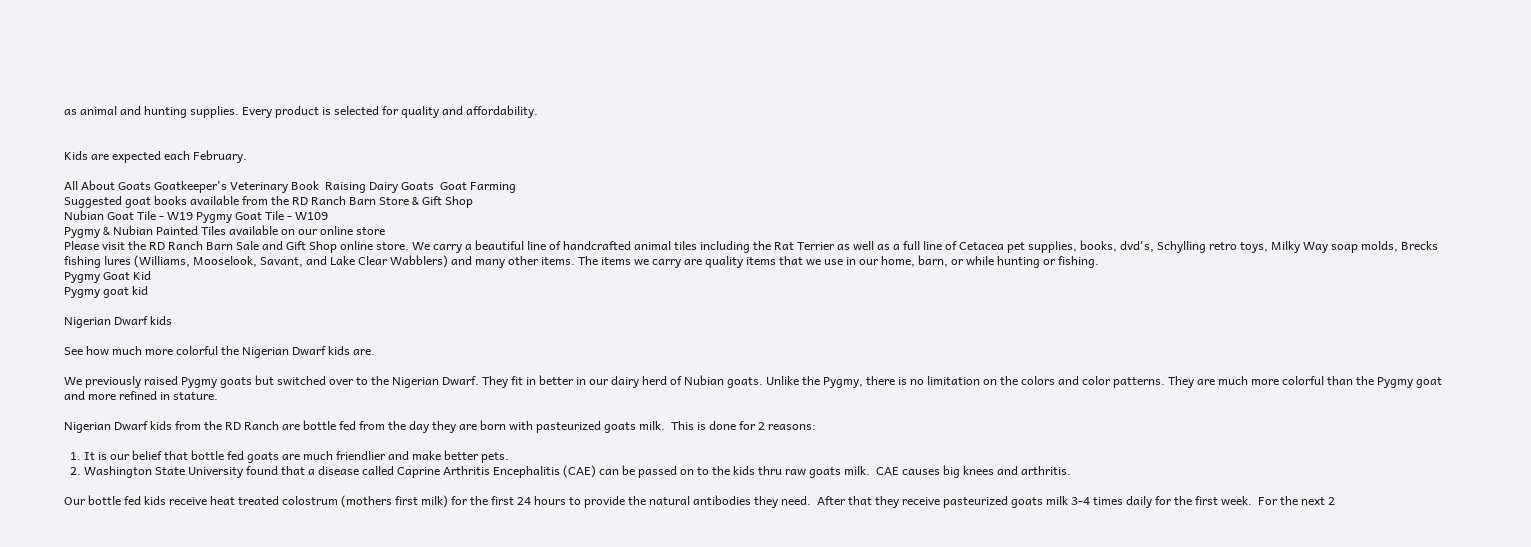as animal and hunting supplies. Every product is selected for quality and affordability.


Kids are expected each February.

All About Goats Goatkeeper's Veterinary Book  Raising Dairy Goats  Goat Farming
Suggested goat books available from the RD Ranch Barn Store & Gift Shop
Nubian Goat Tile - W19 Pygmy Goat Tile - W109
Pygmy & Nubian Painted Tiles available on our online store
Please visit the RD Ranch Barn Sale and Gift Shop online store. We carry a beautiful line of handcrafted animal tiles including the Rat Terrier as well as a full line of Cetacea pet supplies, books, dvd's, Schylling retro toys, Milky Way soap molds, Brecks fishing lures (Williams, Mooselook, Savant, and Lake Clear Wabblers) and many other items. The items we carry are quality items that we use in our home, barn, or while hunting or fishing.
Pygmy Goat Kid
Pygmy goat kid

Nigerian Dwarf kids

See how much more colorful the Nigerian Dwarf kids are.

We previously raised Pygmy goats but switched over to the Nigerian Dwarf. They fit in better in our dairy herd of Nubian goats. Unlike the Pygmy, there is no limitation on the colors and color patterns. They are much more colorful than the Pygmy goat and more refined in stature.

Nigerian Dwarf kids from the RD Ranch are bottle fed from the day they are born with pasteurized goats milk.  This is done for 2 reasons:

  1. It is our belief that bottle fed goats are much friendlier and make better pets.
  2. Washington State University found that a disease called Caprine Arthritis Encephalitis (CAE) can be passed on to the kids thru raw goats milk.  CAE causes big knees and arthritis.

Our bottle fed kids receive heat treated colostrum (mothers first milk) for the first 24 hours to provide the natural antibodies they need.  After that they receive pasteurized goats milk 3-4 times daily for the first week.  For the next 2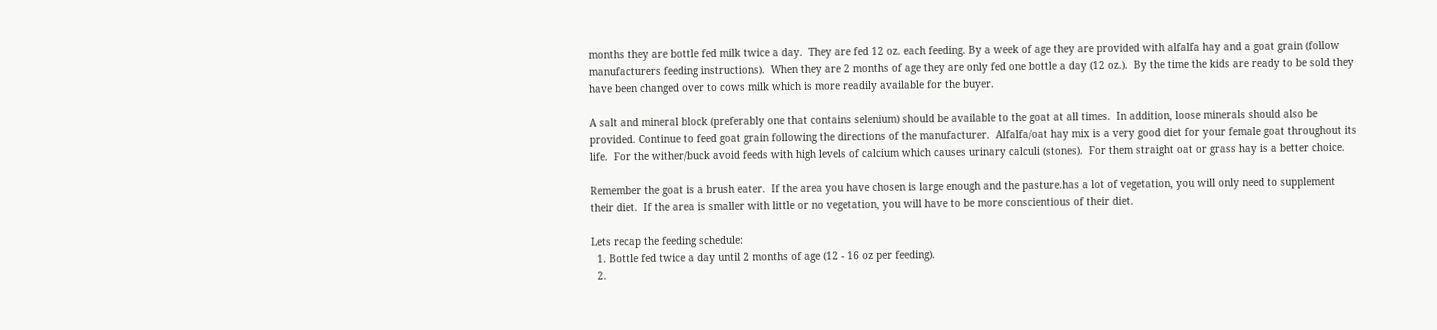months they are bottle fed milk twice a day.  They are fed 12 oz. each feeding. By a week of age they are provided with alfalfa hay and a goat grain (follow manufacturers feeding instructions).  When they are 2 months of age they are only fed one bottle a day (12 oz.).  By the time the kids are ready to be sold they have been changed over to cows milk which is more readily available for the buyer.

A salt and mineral block (preferably one that contains selenium) should be available to the goat at all times.  In addition, loose minerals should also be provided. Continue to feed goat grain following the directions of the manufacturer.  Alfalfa/oat hay mix is a very good diet for your female goat throughout its life.  For the wither/buck avoid feeds with high levels of calcium which causes urinary calculi (stones).  For them straight oat or grass hay is a better choice.

Remember the goat is a brush eater.  If the area you have chosen is large enough and the pasture.has a lot of vegetation, you will only need to supplement their diet.  If the area is smaller with little or no vegetation, you will have to be more conscientious of their diet.

Lets recap the feeding schedule:
  1. Bottle fed twice a day until 2 months of age (12 - 16 oz per feeding).
  2.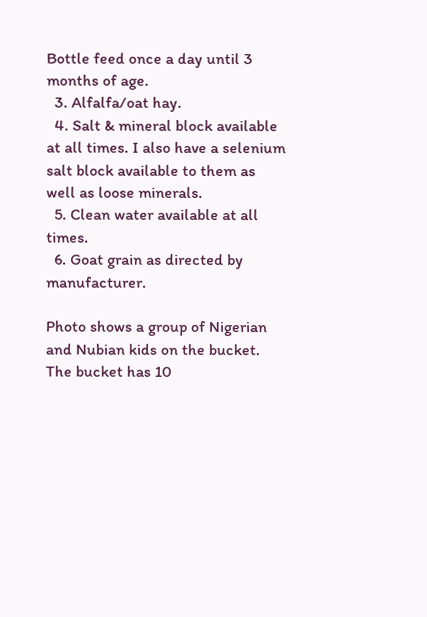Bottle feed once a day until 3 months of age.
  3. Alfalfa/oat hay.
  4. Salt & mineral block available at all times. I also have a selenium salt block available to them as well as loose minerals.
  5. Clean water available at all times.
  6. Goat grain as directed by manufacturer.

Photo shows a group of Nigerian and Nubian kids on the bucket. The bucket has 10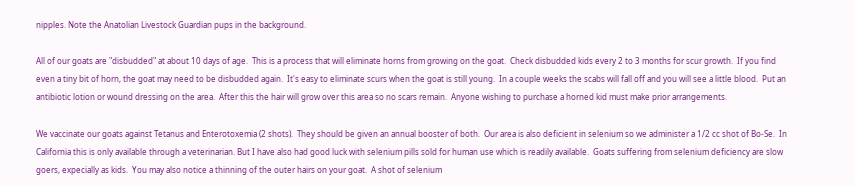nipples. Note the Anatolian Livestock Guardian pups in the background.

All of our goats are "disbudded" at about 10 days of age.  This is a process that will eliminate horns from growing on the goat.  Check disbudded kids every 2 to 3 months for scur growth.  If you find even a tiny bit of horn, the goat may need to be disbudded again.  It's easy to eliminate scurs when the goat is still young.  In a couple weeks the scabs will fall off and you will see a little blood.  Put an antibiotic lotion or wound dressing on the area.  After this the hair will grow over this area so no scars remain.  Anyone wishing to purchase a horned kid must make prior arrangements.

We vaccinate our goats against Tetanus and Enterotoxemia (2 shots).  They should be given an annual booster of both.  Our area is also deficient in selenium so we administer a 1/2 cc shot of Bo-Se.  In California this is only available through a veterinarian. But I have also had good luck with selenium pills sold for human use which is readily available.  Goats suffering from selenium deficiency are slow goers, expecially as kids.  You may also notice a thinning of the outer hairs on your goat.  A shot of selenium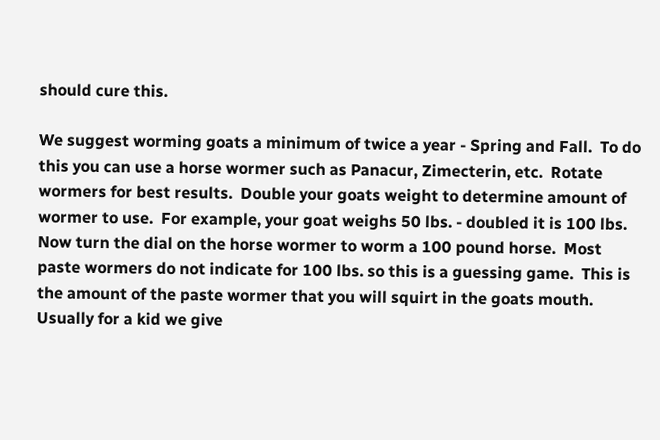should cure this.

We suggest worming goats a minimum of twice a year - Spring and Fall.  To do this you can use a horse wormer such as Panacur, Zimecterin, etc.  Rotate wormers for best results.  Double your goats weight to determine amount of wormer to use.  For example, your goat weighs 50 lbs. - doubled it is 100 lbs.  Now turn the dial on the horse wormer to worm a 100 pound horse.  Most paste wormers do not indicate for 100 lbs. so this is a guessing game.  This is the amount of the paste wormer that you will squirt in the goats mouth.  Usually for a kid we give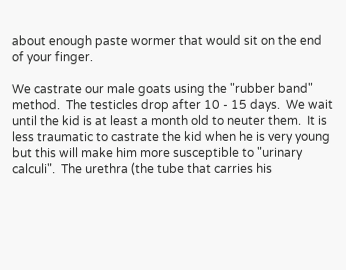about enough paste wormer that would sit on the end of your finger.

We castrate our male goats using the "rubber band" method.  The testicles drop after 10 - 15 days.  We wait until the kid is at least a month old to neuter them.  It is less traumatic to castrate the kid when he is very young but this will make him more susceptible to "urinary calculi".  The urethra (the tube that carries his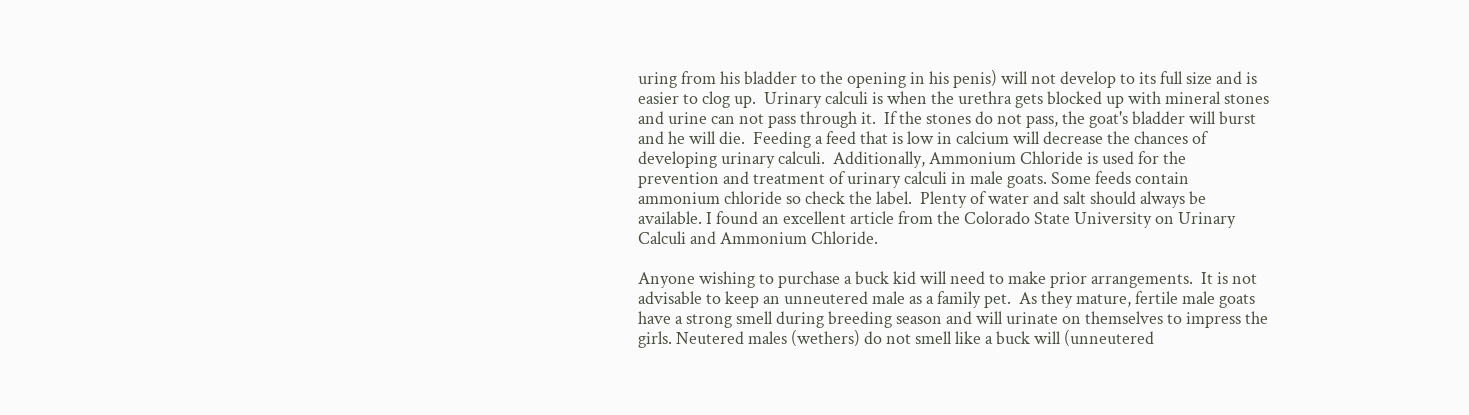uring from his bladder to the opening in his penis) will not develop to its full size and is easier to clog up.  Urinary calculi is when the urethra gets blocked up with mineral stones and urine can not pass through it.  If the stones do not pass, the goat's bladder will burst and he will die.  Feeding a feed that is low in calcium will decrease the chances of developing urinary calculi.  Additionally, Ammonium Chloride is used for the prevention and treatment of urinary calculi in male goats. Some feeds contain ammonium chloride so check the label.  Plenty of water and salt should always be available. I found an excellent article from the Colorado State University on Urinary Calculi and Ammonium Chloride.

Anyone wishing to purchase a buck kid will need to make prior arrangements.  It is not advisable to keep an unneutered male as a family pet.  As they mature, fertile male goats have a strong smell during breeding season and will urinate on themselves to impress the girls. Neutered males (wethers) do not smell like a buck will (unneutered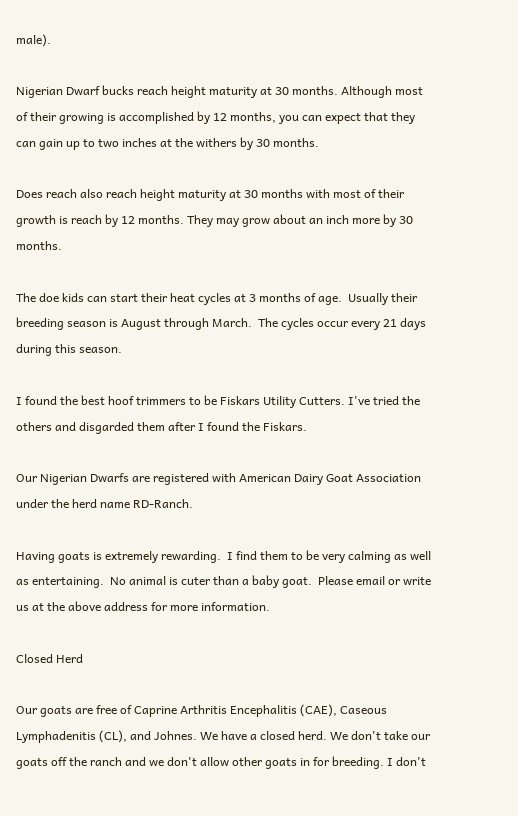male).

Nigerian Dwarf bucks reach height maturity at 30 months. Although most of their growing is accomplished by 12 months, you can expect that they can gain up to two inches at the withers by 30 months.

Does reach also reach height maturity at 30 months with most of their growth is reach by 12 months. They may grow about an inch more by 30 months.

The doe kids can start their heat cycles at 3 months of age.  Usually their breeding season is August through March.  The cycles occur every 21 days during this season.

I found the best hoof trimmers to be Fiskars Utility Cutters. I've tried the others and disgarded them after I found the Fiskars.

Our Nigerian Dwarfs are registered with American Dairy Goat Association under the herd name RD-Ranch.

Having goats is extremely rewarding.  I find them to be very calming as well as entertaining.  No animal is cuter than a baby goat.  Please email or write us at the above address for more information.

Closed Herd

Our goats are free of Caprine Arthritis Encephalitis (CAE), Caseous Lymphadenitis (CL), and Johnes. We have a closed herd. We don't take our goats off the ranch and we don't allow other goats in for breeding. I don't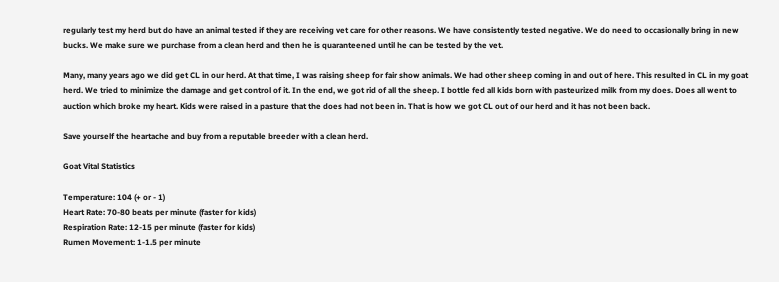regularly test my herd but do have an animal tested if they are receiving vet care for other reasons. We have consistently tested negative. We do need to occasionally bring in new bucks. We make sure we purchase from a clean herd and then he is quaranteened until he can be tested by the vet.

Many, many years ago we did get CL in our herd. At that time, I was raising sheep for fair show animals. We had other sheep coming in and out of here. This resulted in CL in my goat herd. We tried to minimize the damage and get control of it. In the end, we got rid of all the sheep. I bottle fed all kids born with pasteurized milk from my does. Does all went to auction which broke my heart. Kids were raised in a pasture that the does had not been in. That is how we got CL out of our herd and it has not been back.

Save yourself the heartache and buy from a reputable breeder with a clean herd.

Goat Vital Statistics

Temperature: 104 (+ or - 1)
Heart Rate: 70-80 beats per minute (faster for kids)
Respiration Rate: 12-15 per minute (faster for kids)
Rumen Movement: 1-1.5 per minute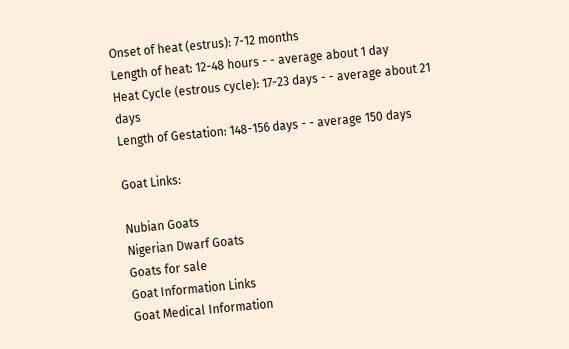Onset of heat (estrus): 7-12 months
Length of heat: 12-48 hours - - average about 1 day
Heat Cycle (estrous cycle): 17-23 days - - average about 21 days
Length of Gestation: 148-156 days - - average 150 days

Goat Links:

Nubian Goats
Nigerian Dwarf Goats
Goats for sale
Goat Information Links
Goat Medical Information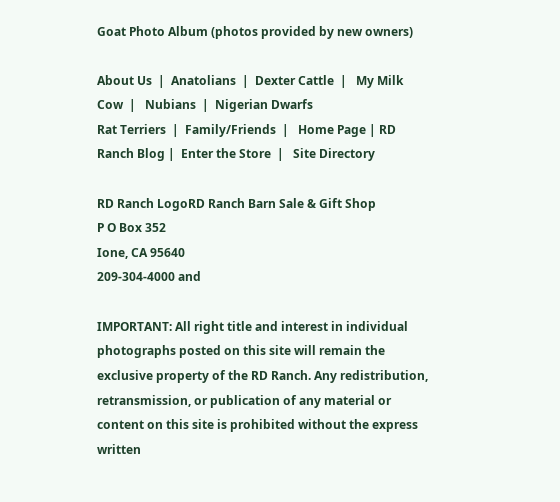Goat Photo Album (photos provided by new owners)

About Us  |  Anatolians  |  Dexter Cattle  |   My Milk Cow  |   Nubians  |  Nigerian Dwarfs
Rat Terriers  |  Family/Friends  |   Home Page | RD Ranch Blog |  Enter the Store  |   Site Directory

RD Ranch LogoRD Ranch Barn Sale & Gift Shop
P O Box 352
Ione, CA 95640
209-304-4000 and

IMPORTANT: All right title and interest in individual photographs posted on this site will remain the exclusive property of the RD Ranch. Any redistribution, retransmission, or publication of any material or content on this site is prohibited without the express written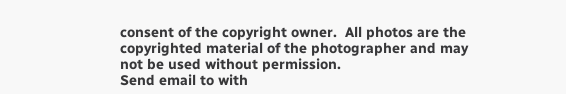consent of the copyright owner.  All photos are the copyrighted material of the photographer and may not be used without permission.
Send email to with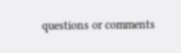questions or comments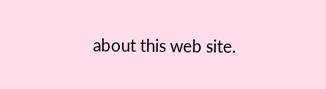about this web site.